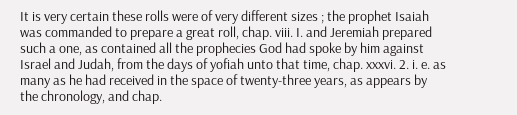It is very certain these rolls were of very different sizes ; the prophet Isaiah was commanded to prepare a great roll, chap. viii. I. and Jeremiah prepared such a one, as contained all the prophecies God had spoke by him against Israel and Judah, from the days of yofiah unto that time, chap. xxxvi. 2. i. e. as many as he had received in the space of twenty-three years, as appears by the chronology, and chap.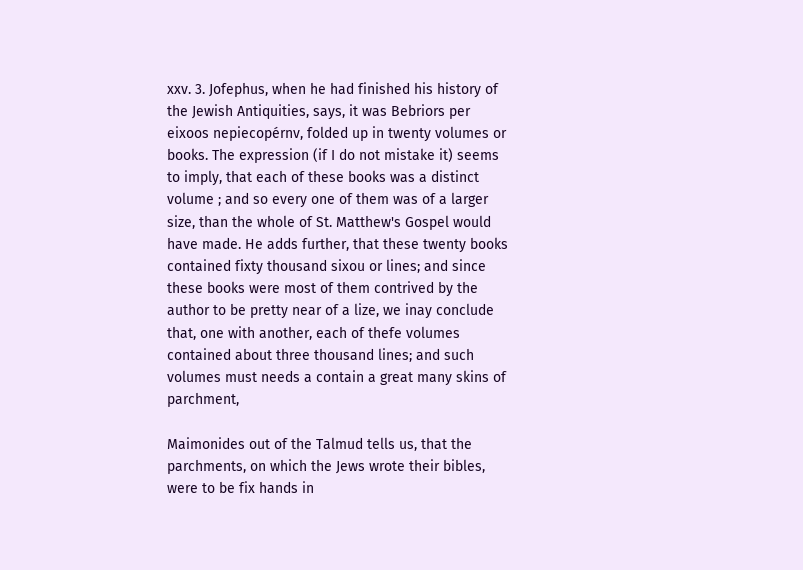xxv. 3. Jofephus, when he had finished his history of the Jewish Antiquities, says, it was Bebriors per eixoos nepiecopérnv, folded up in twenty volumes or books. The expression (if I do not mistake it) seems to imply, that each of these books was a distinct volume ; and so every one of them was of a larger size, than the whole of St. Matthew's Gospel would have made. He adds further, that these twenty books contained fixty thousand sixou or lines; and since these books were most of them contrived by the author to be pretty near of a lize, we inay conclude that, one with another, each of thefe volumes contained about three thousand lines; and such volumes must needs a contain a great many skins of parchment,

Maimonides out of the Talmud tells us, that the parchments, on which the Jews wrote their bibles, were to be fix hands in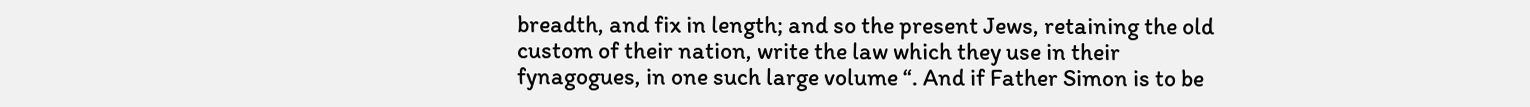breadth, and fix in length; and so the present Jews, retaining the old custom of their nation, write the law which they use in their fynagogues, in one such large volume “. And if Father Simon is to be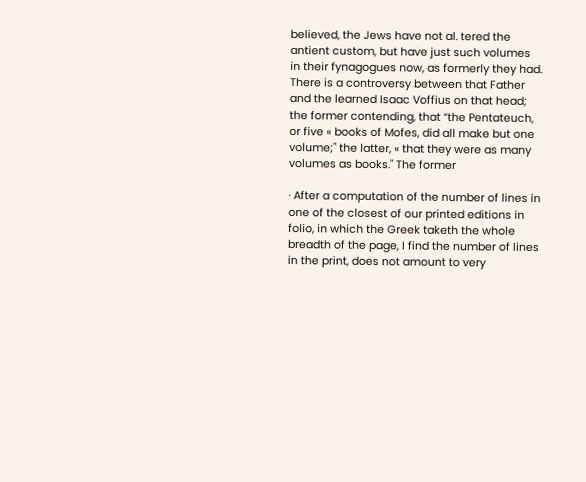believed, the Jews have not al. tered the antient custom, but have just such volumes in their fynagogues now, as formerly they had. There is a controversy between that Father and the learned Isaac Voffius on that head; the former contending, that “the Pentateuch, or five « books of Mofes, did all make but one volume;" the latter, « that they were as many volumes as books." The former

· After a computation of the number of lines in one of the closest of our printed editions in folio, in which the Greek taketh the whole breadth of the page, I find the number of lines in the print, does not amount to very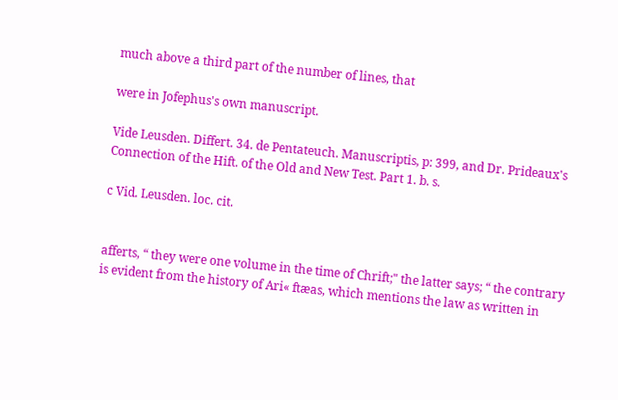much above a third part of the number of lines, that

were in Jofephus's own manuscript.

Vide Leusden. Differt. 34. de Pentateuch. Manuscriptis, p: 399, and Dr. Prideaux's Connection of the Hift. of the Old and New Test. Part 1. b. s.

c Vid. Leusden. loc. cit.


afferts, “ they were one volume in the time of Chrift;" the latter says; “ the contrary is evident from the history of Ari« ftæas, which mentions the law as written in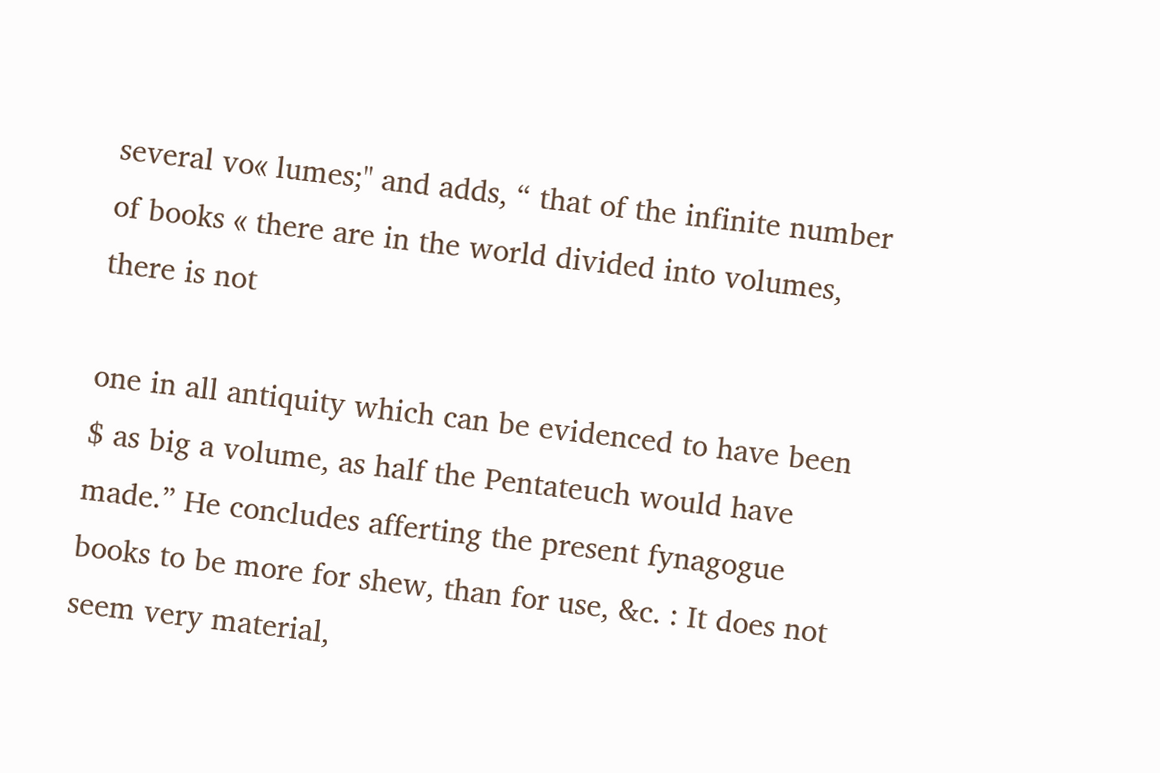several vo« lumes;" and adds, “ that of the infinite number of books « there are in the world divided into volumes, there is not

one in all antiquity which can be evidenced to have been $ as big a volume, as half the Pentateuch would have made.” He concludes afferting the present fynagogue books to be more for shew, than for use, &c. : It does not seem very material,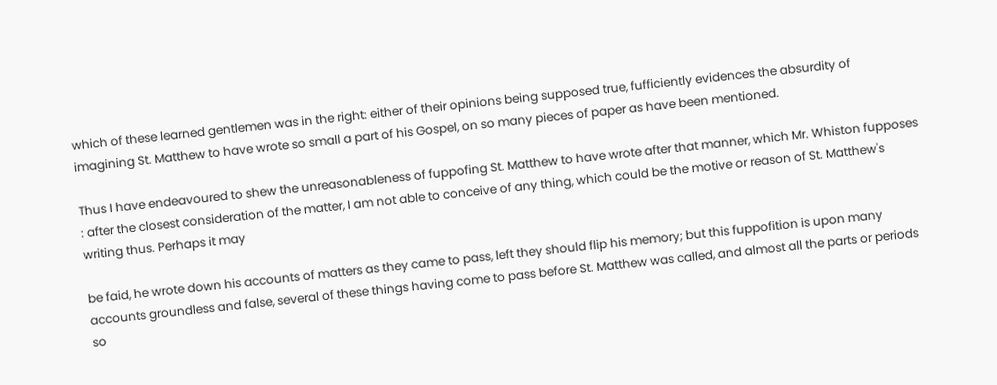which of these learned gentlemen was in the right: either of their opinions being supposed true, fufficiently evidences the absurdity of imagining St. Matthew to have wrote so small a part of his Gospel, on so many pieces of paper as have been mentioned.

Thus I have endeavoured to shew the unreasonableness of fuppofing St. Matthew to have wrote after that manner, which Mr. Whiston fupposes : after the closest consideration of the matter, I am not able to conceive of any thing, which could be the motive or reason of St. Matthew's writing thus. Perhaps it may

be faid, he wrote down his accounts of matters as they came to pass, left they should flip his memory; but this fuppofition is upon many accounts groundless and false, several of these things having come to pass before St. Matthew was called, and almost all the parts or periods so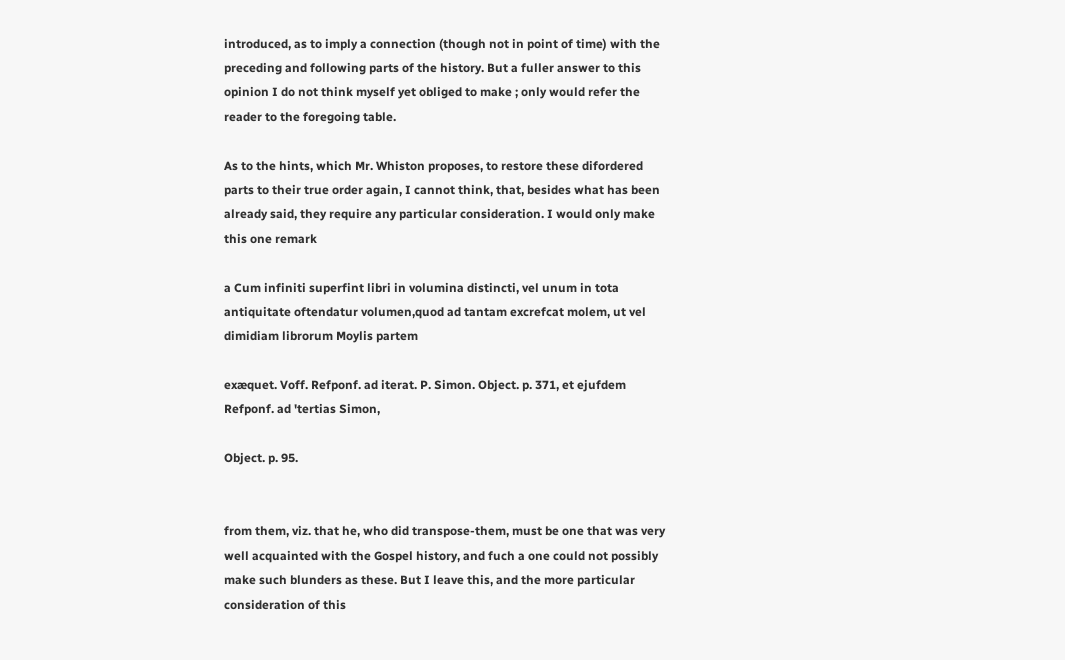introduced, as to imply a connection (though not in point of time) with the preceding and following parts of the history. But a fuller answer to this opinion I do not think myself yet obliged to make ; only would refer the reader to the foregoing table.

As to the hints, which Mr. Whiston proposes, to restore these difordered parts to their true order again, I cannot think, that, besides what has been already said, they require any particular consideration. I would only make this one remark

a Cum infiniti superfint libri in volumina distincti, vel unum in tota antiquitate oftendatur volumen,quod ad tantam excrefcat molem, ut vel dimidiam librorum Moylis partem

exæquet. Voff. Refponf. ad iterat. P. Simon. Object. p. 371, et ejufdem Refponf. ad 'tertias Simon,

Object. p. 95.


from them, viz. that he, who did transpose-them, must be one that was very well acquainted with the Gospel history, and fuch a one could not possibly make such blunders as these. But I leave this, and the more particular consideration of this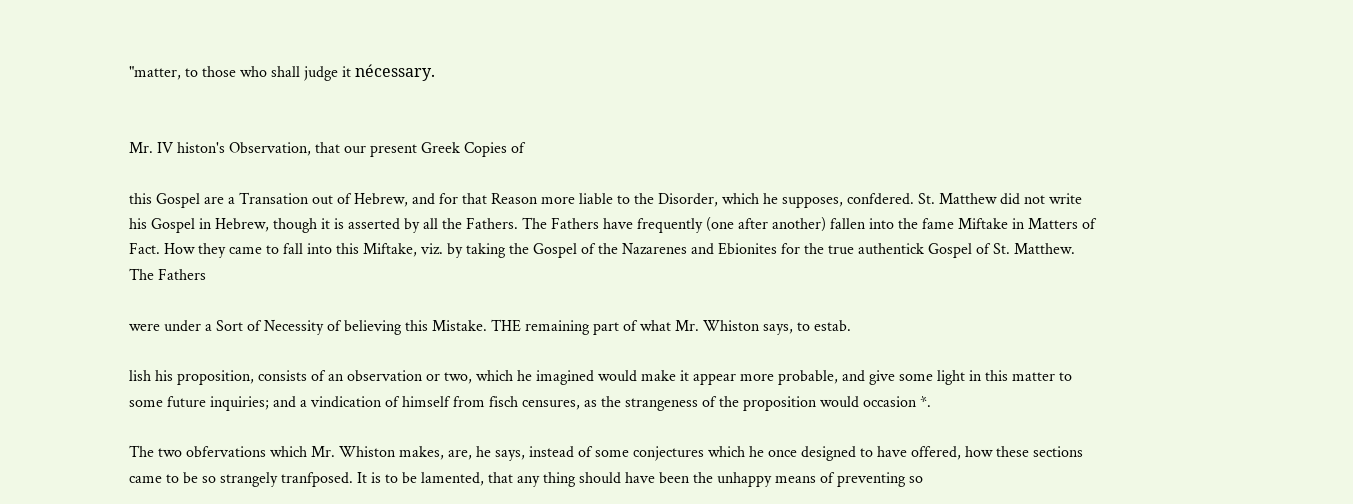"matter, to those who shall judge it nécessary.


Mr. IV histon's Observation, that our present Greek Copies of

this Gospel are a Transation out of Hebrew, and for that Reason more liable to the Disorder, which he supposes, confdered. St. Matthew did not write his Gospel in Hebrew, though it is asserted by all the Fathers. The Fathers have frequently (one after another) fallen into the fame Miftake in Matters of Fact. How they came to fall into this Miftake, viz. by taking the Gospel of the Nazarenes and Ebionites for the true authentick Gospel of St. Matthew. The Fathers

were under a Sort of Necessity of believing this Mistake. THE remaining part of what Mr. Whiston says, to estab.

lish his proposition, consists of an observation or two, which he imagined would make it appear more probable, and give some light in this matter to some future inquiries; and a vindication of himself from fisch censures, as the strangeness of the proposition would occasion *.

The two obfervations which Mr. Whiston makes, are, he says, instead of some conjectures which he once designed to have offered, how these sections came to be so strangely tranfposed. It is to be lamented, that any thing should have been the unhappy means of preventing so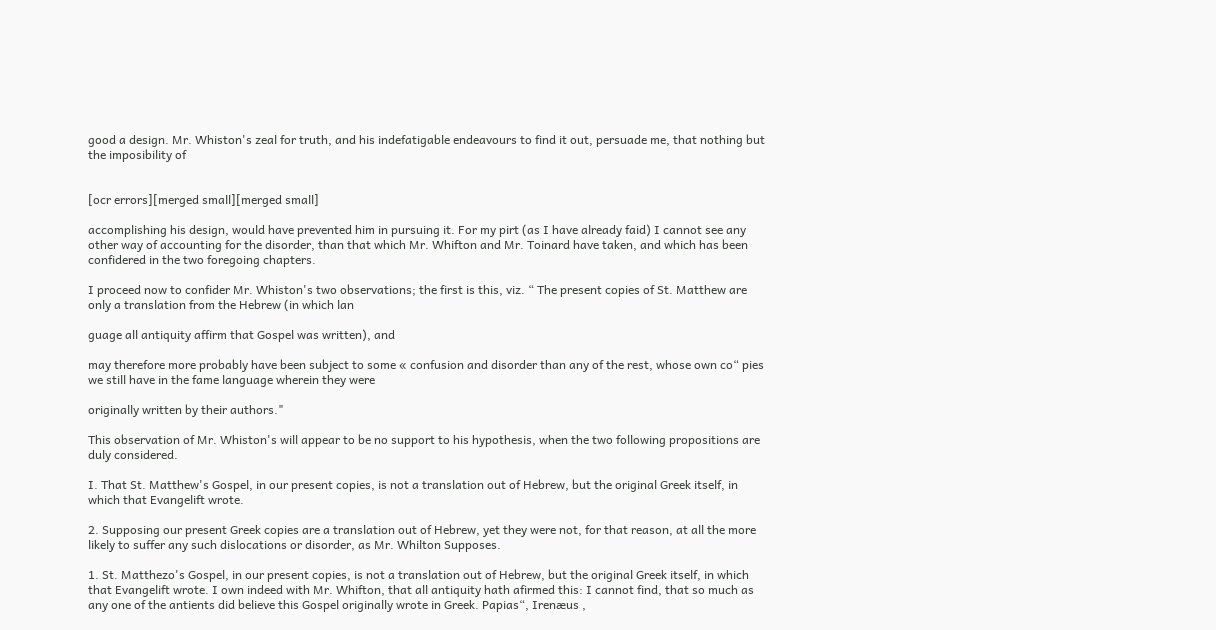good a design. Mr. Whiston's zeal for truth, and his indefatigable endeavours to find it out, persuade me, that nothing but the imposibility of


[ocr errors][merged small][merged small]

accomplishing his design, would have prevented him in pursuing it. For my pirt (as I have already faid) I cannot see any other way of accounting for the disorder, than that which Mr. Whifton and Mr. Toinard have taken, and which has been confidered in the two foregoing chapters.

I proceed now to confider Mr. Whiston's two observations; the first is this, viz. “ The present copies of St. Matthew are only a translation from the Hebrew (in which lan

guage all antiquity affirm that Gospel was written), and

may therefore more probably have been subject to some « confusion and disorder than any of the rest, whose own co“ pies we still have in the fame language wherein they were

originally written by their authors."

This observation of Mr. Whiston's will appear to be no support to his hypothesis, when the two following propositions are duly considered.

I. That St. Matthew's Gospel, in our present copies, is not a translation out of Hebrew, but the original Greek itself, in which that Evangelift wrote.

2. Supposing our present Greek copies are a translation out of Hebrew, yet they were not, for that reason, at all the more likely to suffer any such dislocations or disorder, as Mr. Whilton Supposes.

1. St. Matthezo's Gospel, in our present copies, is not a translation out of Hebrew, but the original Greek itself, in which that Evangelift wrote. I own indeed with Mr. Whifton, that all antiquity hath afirmed this: I cannot find, that so much as any one of the antients did believe this Gospel originally wrote in Greek. Papias“, Irenæus ,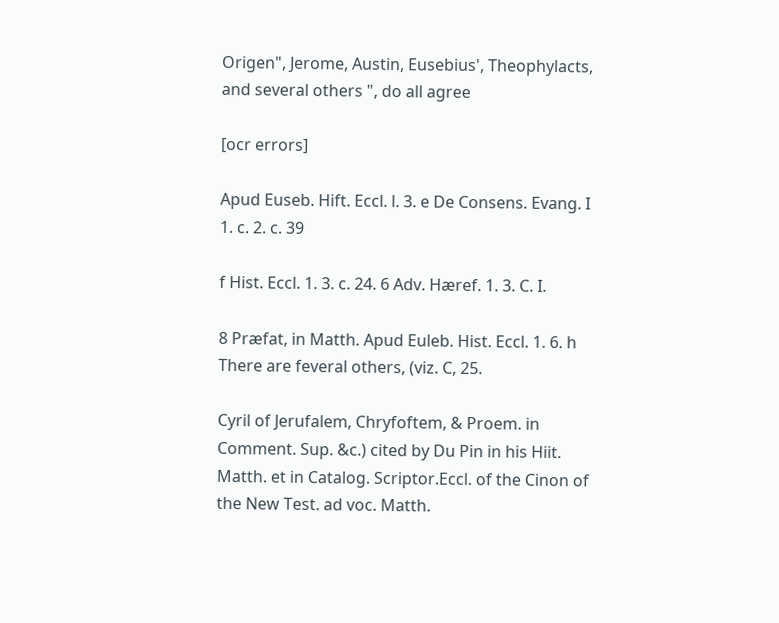Origen", Jerome, Austin, Eusebius', Theophylacts, and several others ", do all agree

[ocr errors]

Apud Euseb. Hift. Eccl. l. 3. e De Consens. Evang. I 1. c. 2. c. 39

f Hist. Eccl. 1. 3. c. 24. 6 Adv. Hæref. 1. 3. C. I.

8 Præfat, in Matth. Apud Euleb. Hist. Eccl. 1. 6. h There are feveral others, (viz. C, 25.

Cyril of Jerufalem, Chryfoftem, & Proem. in Comment. Sup. &c.) cited by Du Pin in his Hiit. Matth. et in Catalog. Scriptor.Eccl. of the Cinon of the New Test. ad voc. Matth.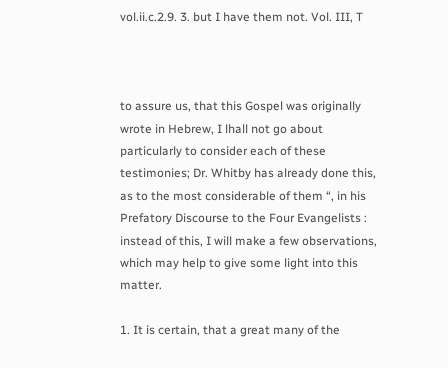vol.ii.c.2.9. 3. but I have them not. Vol. III, T



to assure us, that this Gospel was originally wrote in Hebrew, I lhall not go about particularly to consider each of these testimonies; Dr. Whitby has already done this, as to the most considerable of them “, in his Prefatory Discourse to the Four Evangelists : instead of this, I will make a few observations, which may help to give some light into this matter.

1. It is certain, that a great many of the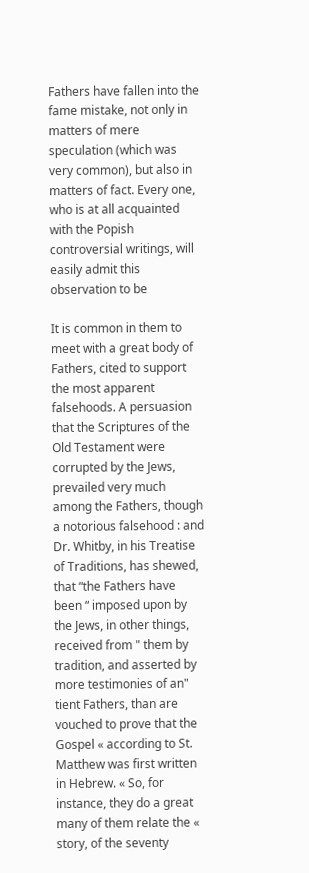Fathers have fallen into the fame mistake, not only in matters of mere speculation (which was very common), but also in matters of fact. Every one, who is at all acquainted with the Popish controversial writings, will easily admit this observation to be

It is common in them to meet with a great body of Fathers, cited to support the most apparent falsehoods. A persuasion that the Scriptures of the Old Testament were corrupted by the Jews, prevailed very much among the Fathers, though a notorious falsehood : and Dr. Whitby, in his Treatise of Traditions, has shewed, that “the Fathers have been “ imposed upon by the Jews, in other things, received from " them by tradition, and asserted by more testimonies of an" tient Fathers, than are vouched to prove that the Gospel « according to St. Matthew was first written in Hebrew. « So, for instance, they do a great many of them relate the « story, of the seventy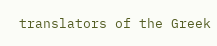translators of the Greek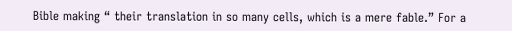Bible making “ their translation in so many cells, which is a mere fable.” For a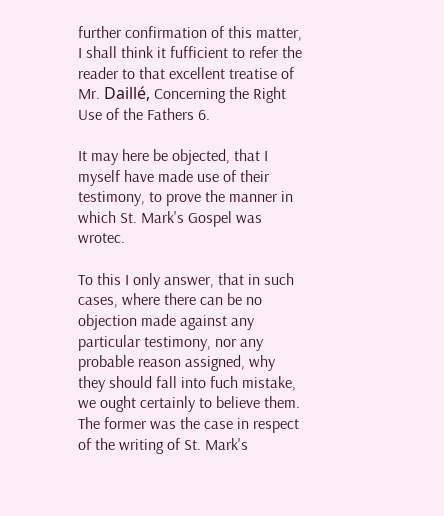further confirmation of this matter, I shall think it fufficient to refer the reader to that excellent treatise of Mr. Daillé, Concerning the Right Use of the Fathers 6.

It may here be objected, that I myself have made use of their testimony, to prove the manner in which St. Mark's Gospel was wrotec.

To this I only answer, that in such cases, where there can be no objection made against any particular testimony, nor any probable reason assigned, why they should fall into fuch mistake, we ought certainly to believe them. The former was the case in respect of the writing of St. Mark's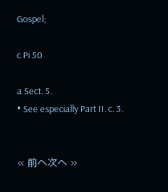Gospel;

c Pi 50

a Sect. 5.
• See especially Part II. c. 3.


« 前へ次へ »